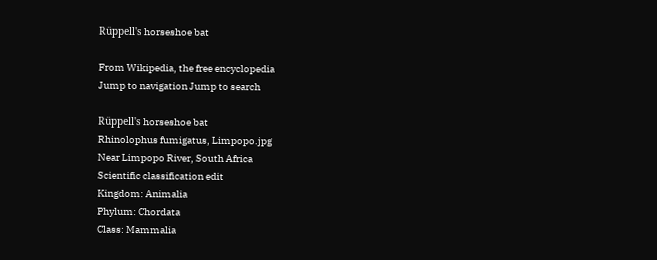Rüppell's horseshoe bat

From Wikipedia, the free encyclopedia
Jump to navigation Jump to search

Rüppell's horseshoe bat
Rhinolophus fumigatus, Limpopo.jpg
Near Limpopo River, South Africa
Scientific classification edit
Kingdom: Animalia
Phylum: Chordata
Class: Mammalia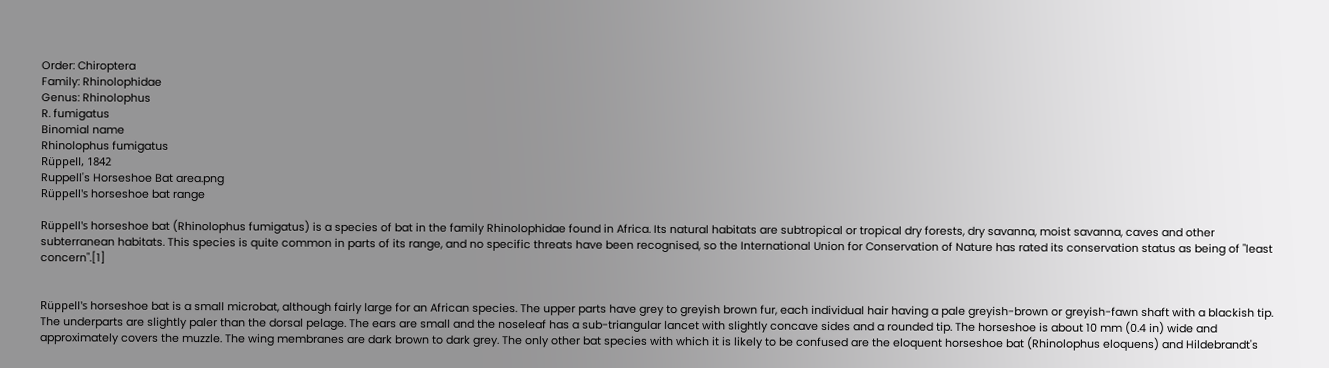Order: Chiroptera
Family: Rhinolophidae
Genus: Rhinolophus
R. fumigatus
Binomial name
Rhinolophus fumigatus
Rüppell, 1842
Ruppell's Horseshoe Bat area.png
Rüppell's horseshoe bat range

Rüppell's horseshoe bat (Rhinolophus fumigatus) is a species of bat in the family Rhinolophidae found in Africa. Its natural habitats are subtropical or tropical dry forests, dry savanna, moist savanna, caves and other subterranean habitats. This species is quite common in parts of its range, and no specific threats have been recognised, so the International Union for Conservation of Nature has rated its conservation status as being of "least concern".[1]


Rüppell's horseshoe bat is a small microbat, although fairly large for an African species. The upper parts have grey to greyish brown fur, each individual hair having a pale greyish-brown or greyish-fawn shaft with a blackish tip. The underparts are slightly paler than the dorsal pelage. The ears are small and the noseleaf has a sub-triangular lancet with slightly concave sides and a rounded tip. The horseshoe is about 10 mm (0.4 in) wide and approximately covers the muzzle. The wing membranes are dark brown to dark grey. The only other bat species with which it is likely to be confused are the eloquent horseshoe bat (Rhinolophus eloquens) and Hildebrandt's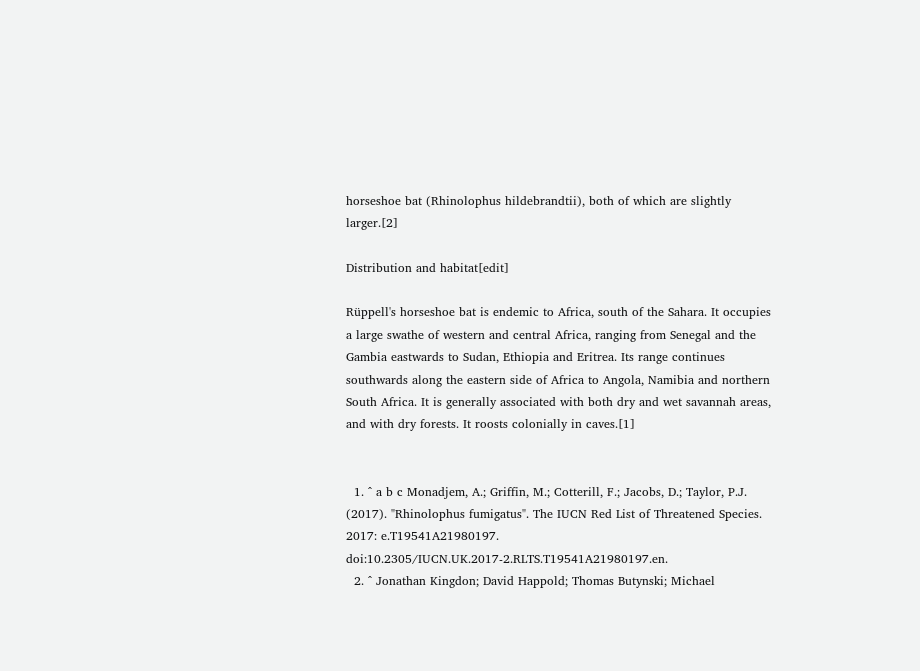horseshoe bat (Rhinolophus hildebrandtii), both of which are slightly larger.[2]

Distribution and habitat[edit]

Rüppell's horseshoe bat is endemic to Africa, south of the Sahara. It occupies a large swathe of western and central Africa, ranging from Senegal and the Gambia eastwards to Sudan, Ethiopia and Eritrea. Its range continues southwards along the eastern side of Africa to Angola, Namibia and northern South Africa. It is generally associated with both dry and wet savannah areas, and with dry forests. It roosts colonially in caves.[1]


  1. ^ a b c Monadjem, A.; Griffin, M.; Cotterill, F.; Jacobs, D.; Taylor, P.J. (2017). "Rhinolophus fumigatus". The IUCN Red List of Threatened Species. 2017: e.T19541A21980197. doi:10.2305/IUCN.UK.2017-2.RLTS.T19541A21980197.en.
  2. ^ Jonathan Kingdon; David Happold; Thomas Butynski; Michael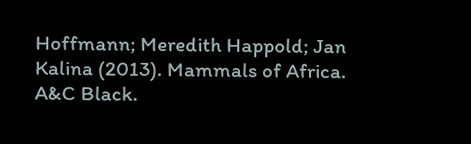Hoffmann; Meredith Happold; Jan Kalina (2013). Mammals of Africa. A&C Black.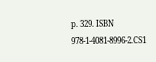p. 329. ISBN 978-1-4081-8996-2.CS1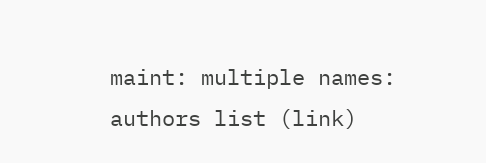maint: multiple names: authors list (link)